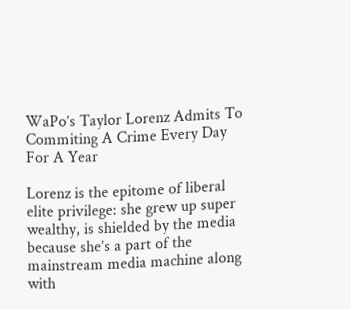WaPo’s Taylor Lorenz Admits To Commiting A Crime Every Day For A Year

Lorenz is the epitome of liberal elite privilege: she grew up super wealthy, is shielded by the media because she’s a part of the mainstream media machine along with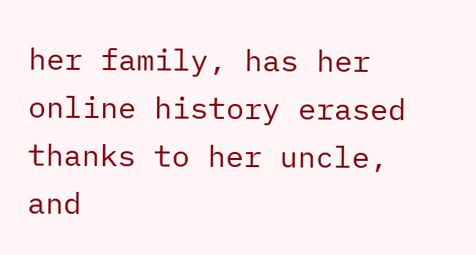her family, has her online history erased thanks to her uncle, and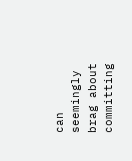can seemingly brag about committing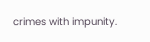crimes with impunity.